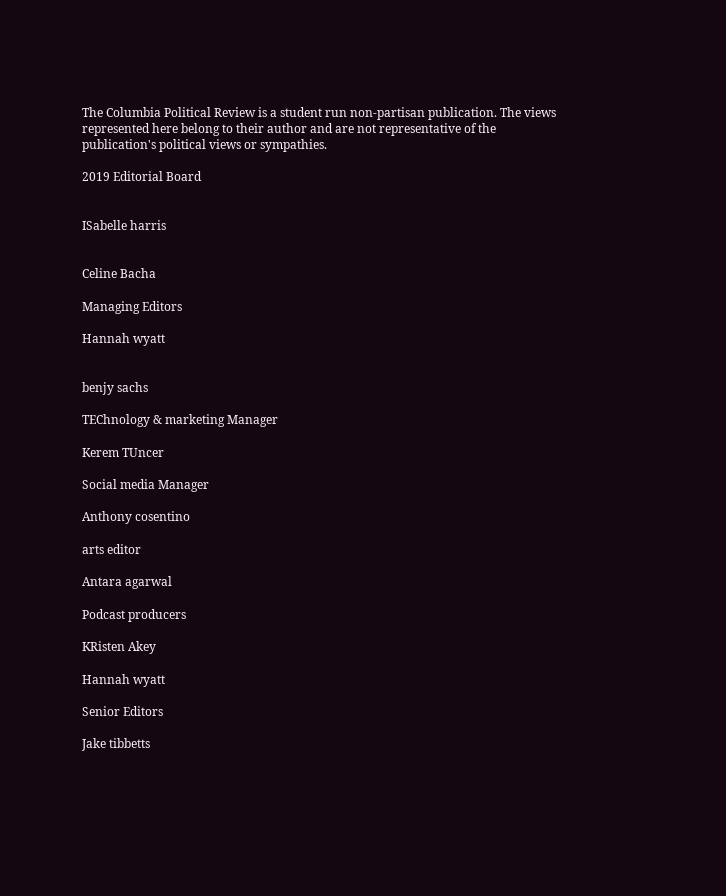The Columbia Political Review is a student run non-partisan publication. The views represented here belong to their author and are not representative of the publication's political views or sympathies.

2019 Editorial Board


ISabelle harris


Celine Bacha

Managing Editors

Hannah wyatt


benjy sachs

TEChnology & marketing Manager

Kerem TUncer

Social media Manager

Anthony cosentino

arts editor

Antara agarwal

Podcast producers

KRisten Akey

Hannah wyatt

Senior Editors

Jake tibbetts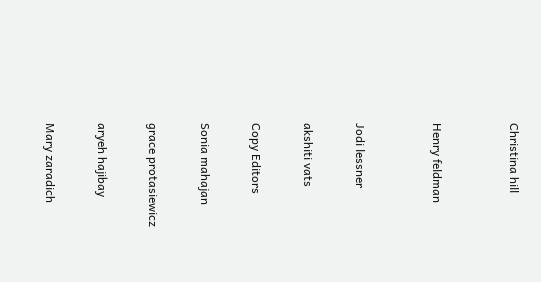Christina hill


Henry feldman


Jodi lessner

akshiti vats

Copy Editors

Sonia mahajan

grace protasiewicz

aryeh hajibay

Mary zaradich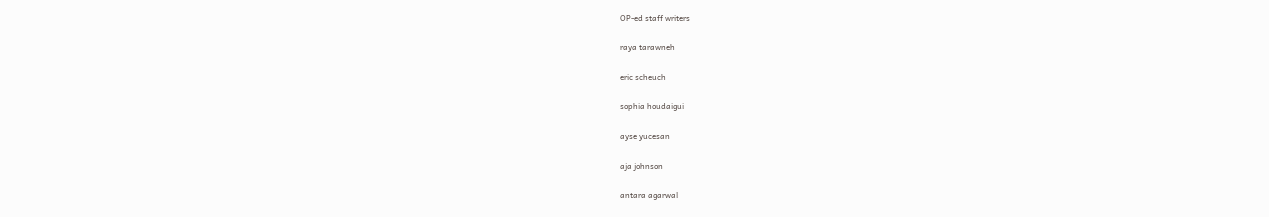OP-ed staff writers

raya tarawneh

eric scheuch

sophia houdaigui

ayse yucesan

aja johnson

antara agarwal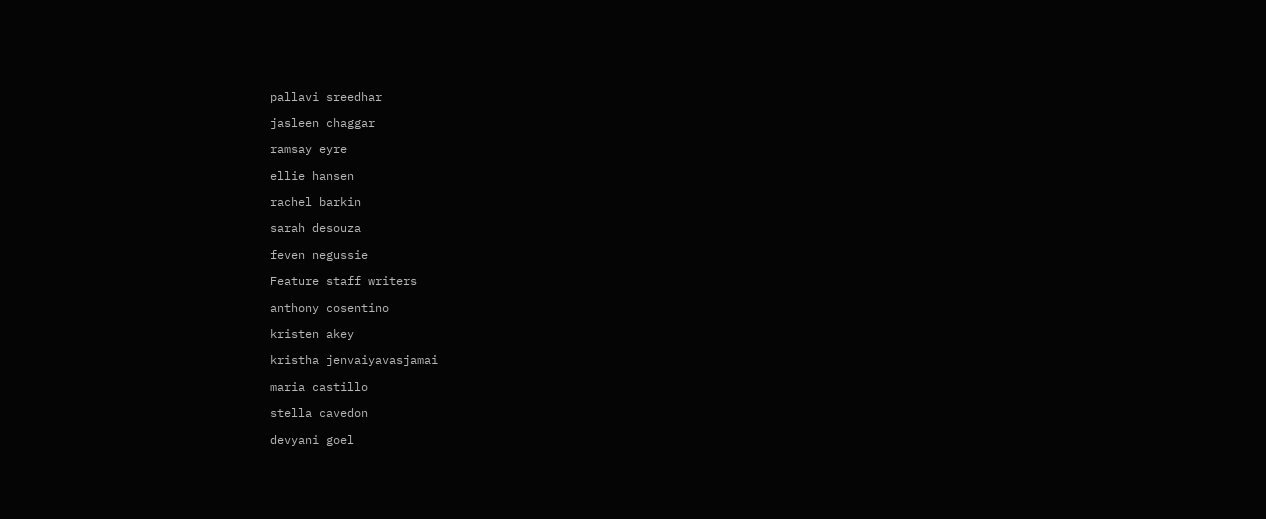pallavi sreedhar

jasleen chaggar

ramsay eyre

ellie hansen

rachel barkin

sarah desouza

feven negussie

Feature staff writers

anthony cosentino

kristen akey

kristha jenvaiyavasjamai

maria castillo

stella cavedon

devyani goel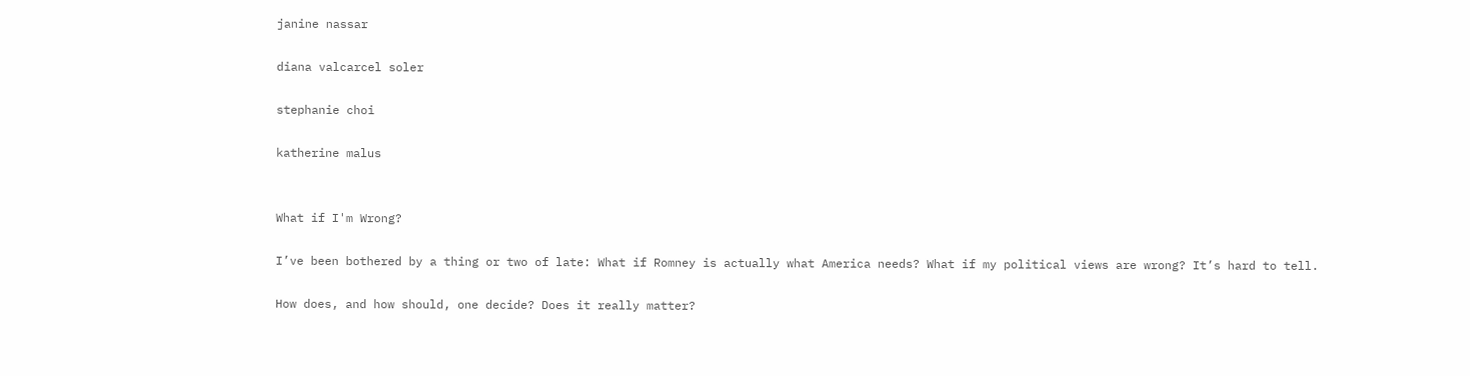janine nassar

diana valcarcel soler

stephanie choi

katherine malus


What if I'm Wrong?

I’ve been bothered by a thing or two of late: What if Romney is actually what America needs? What if my political views are wrong? It’s hard to tell.

How does, and how should, one decide? Does it really matter?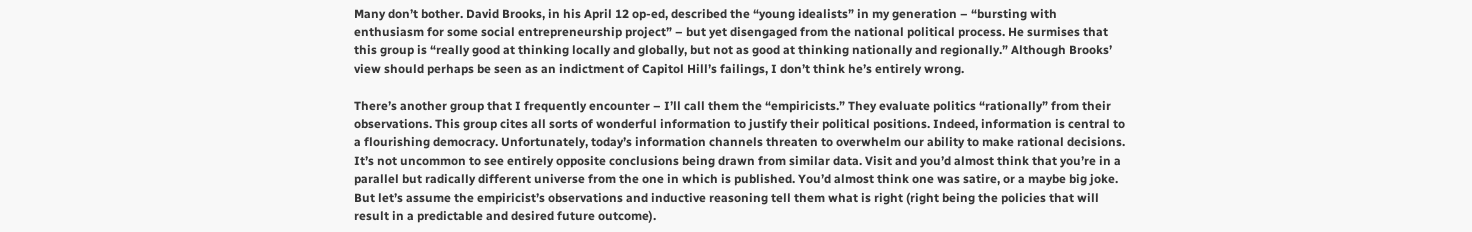Many don’t bother. David Brooks, in his April 12 op-ed, described the “young idealists” in my generation – “bursting with enthusiasm for some social entrepreneurship project” – but yet disengaged from the national political process. He surmises that this group is “really good at thinking locally and globally, but not as good at thinking nationally and regionally.” Although Brooks’ view should perhaps be seen as an indictment of Capitol Hill’s failings, I don’t think he’s entirely wrong.

There’s another group that I frequently encounter – I’ll call them the “empiricists.” They evaluate politics “rationally” from their observations. This group cites all sorts of wonderful information to justify their political positions. Indeed, information is central to a flourishing democracy. Unfortunately, today’s information channels threaten to overwhelm our ability to make rational decisions. It’s not uncommon to see entirely opposite conclusions being drawn from similar data. Visit and you’d almost think that you’re in a parallel but radically different universe from the one in which is published. You’d almost think one was satire, or a maybe big joke.  But let’s assume the empiricist’s observations and inductive reasoning tell them what is right (right being the policies that will result in a predictable and desired future outcome).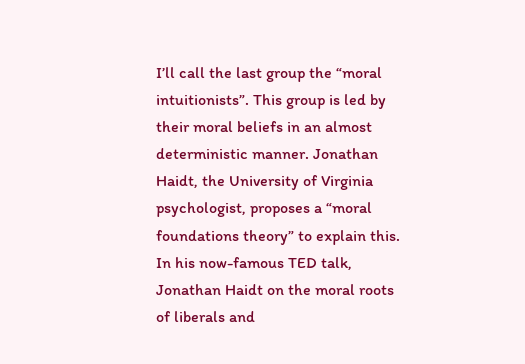I’ll call the last group the “moral intuitionists”. This group is led by their moral beliefs in an almost deterministic manner. Jonathan Haidt, the University of Virginia psychologist, proposes a “moral foundations theory” to explain this. In his now-famous TED talk, Jonathan Haidt on the moral roots of liberals and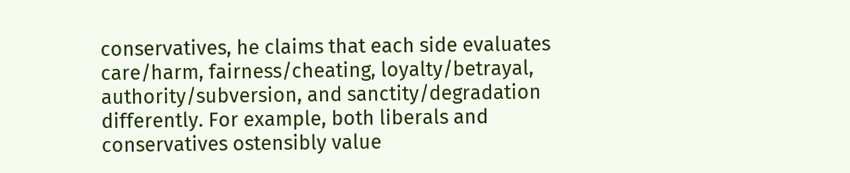conservatives, he claims that each side evaluates care/harm, fairness/cheating, loyalty/betrayal, authority/subversion, and sanctity/degradation differently. For example, both liberals and conservatives ostensibly value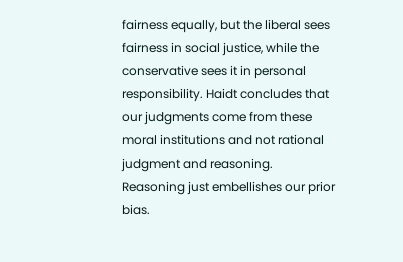fairness equally, but the liberal sees fairness in social justice, while the conservative sees it in personal responsibility. Haidt concludes that our judgments come from these moral institutions and not rational judgment and reasoning. Reasoning just embellishes our prior bias.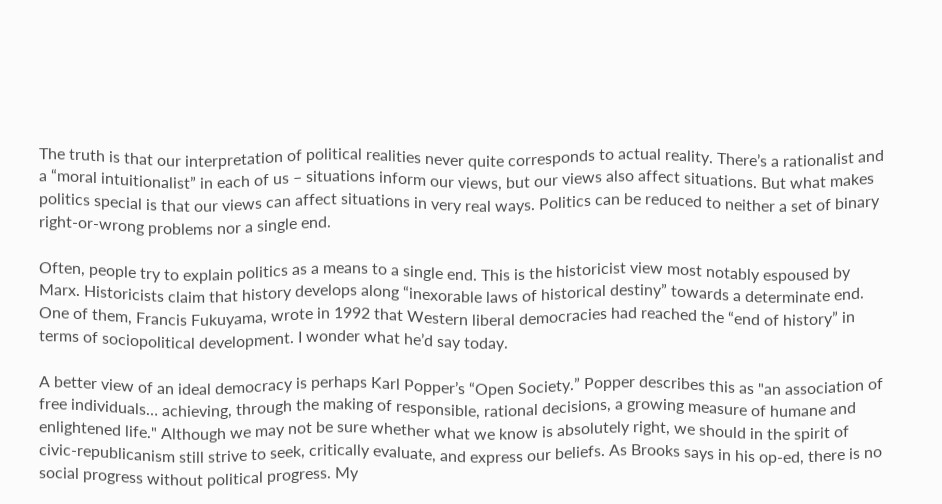The truth is that our interpretation of political realities never quite corresponds to actual reality. There’s a rationalist and a “moral intuitionalist” in each of us – situations inform our views, but our views also affect situations. But what makes politics special is that our views can affect situations in very real ways. Politics can be reduced to neither a set of binary right-or-wrong problems nor a single end.

Often, people try to explain politics as a means to a single end. This is the historicist view most notably espoused by Marx. Historicists claim that history develops along “inexorable laws of historical destiny” towards a determinate end. One of them, Francis Fukuyama, wrote in 1992 that Western liberal democracies had reached the “end of history” in terms of sociopolitical development. I wonder what he’d say today.

A better view of an ideal democracy is perhaps Karl Popper’s “Open Society.” Popper describes this as "an association of free individuals… achieving, through the making of responsible, rational decisions, a growing measure of humane and enlightened life." Although we may not be sure whether what we know is absolutely right, we should in the spirit of civic-republicanism still strive to seek, critically evaluate, and express our beliefs. As Brooks says in his op-ed, there is no social progress without political progress. My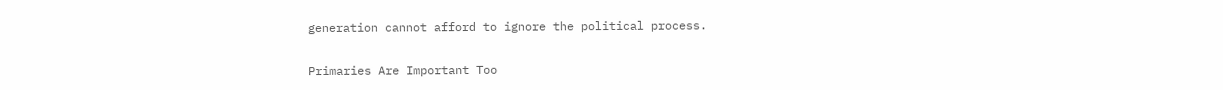generation cannot afford to ignore the political process.

Primaries Are Important Too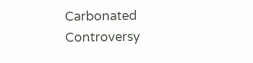Carbonated Controversy